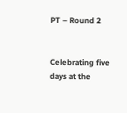PT – Round 2


Celebrating five days at the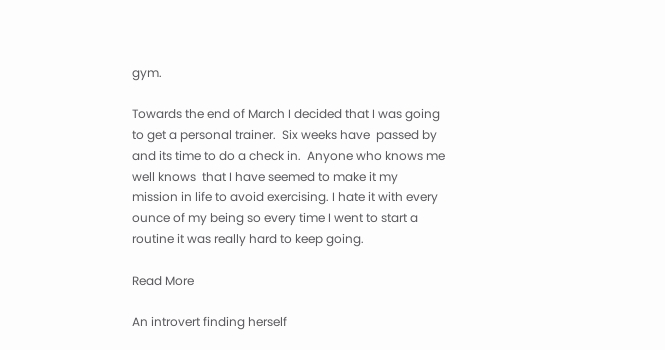gym.

Towards the end of March I decided that I was going to get a personal trainer.  Six weeks have  passed by and its time to do a check in.  Anyone who knows me well knows  that I have seemed to make it my mission in life to avoid exercising. I hate it with every ounce of my being so every time I went to start a routine it was really hard to keep going.

Read More

An introvert finding herself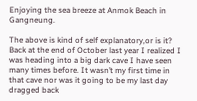Enjoying the sea breeze at Anmok Beach in Gangneung.

The above is kind of self explanatory,or is it? Back at the end of October last year I realized I was heading into a big dark cave I have seen many times before. It wasn’t my first time in that cave nor was it going to be my last day dragged back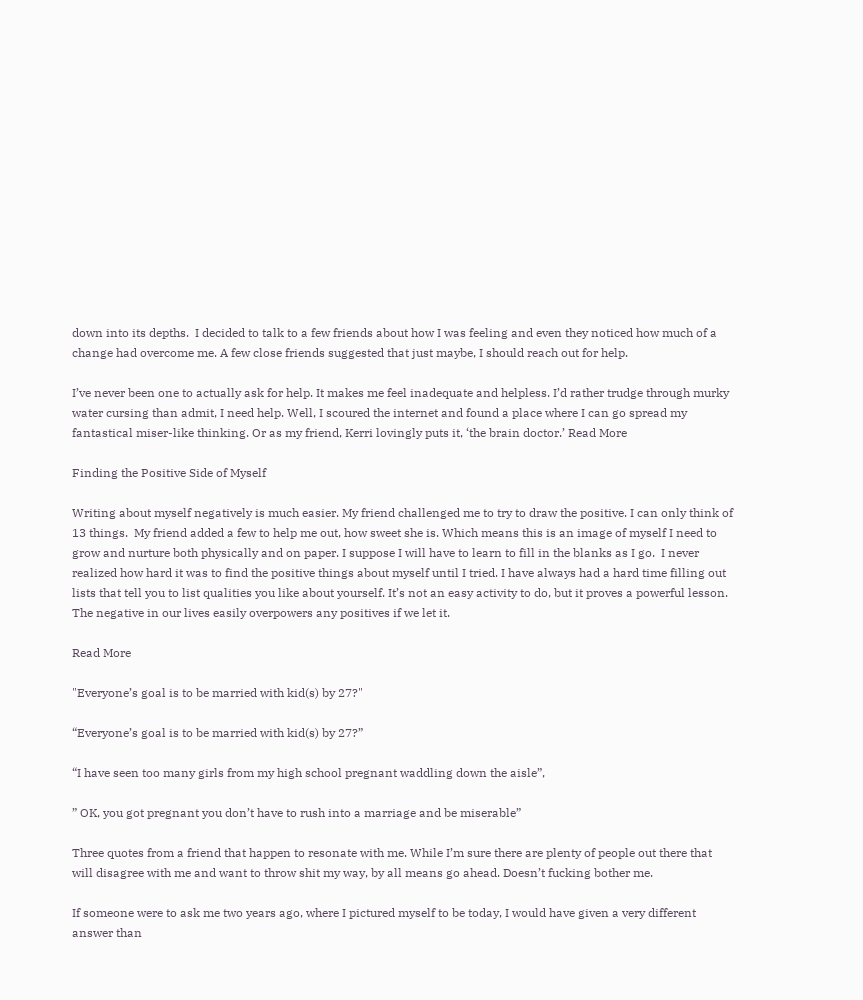down into its depths.  I decided to talk to a few friends about how I was feeling and even they noticed how much of a change had overcome me. A few close friends suggested that just maybe, I should reach out for help.

I’ve never been one to actually ask for help. It makes me feel inadequate and helpless. I’d rather trudge through murky water cursing than admit, I need help. Well, I scoured the internet and found a place where I can go spread my fantastical miser-like thinking. Or as my friend, Kerri lovingly puts it, ‘the brain doctor.’ Read More

Finding the Positive Side of Myself

Writing about myself negatively is much easier. My friend challenged me to try to draw the positive. I can only think of 13 things.  My friend added a few to help me out, how sweet she is. Which means this is an image of myself I need to grow and nurture both physically and on paper. I suppose I will have to learn to fill in the blanks as I go.  I never realized how hard it was to find the positive things about myself until I tried. I have always had a hard time filling out lists that tell you to list qualities you like about yourself. It’s not an easy activity to do, but it proves a powerful lesson. The negative in our lives easily overpowers any positives if we let it.

Read More

"Everyone’s goal is to be married with kid(s) by 27?"

“Everyone’s goal is to be married with kid(s) by 27?”

“I have seen too many girls from my high school pregnant waddling down the aisle”,

” OK, you got pregnant you don’t have to rush into a marriage and be miserable”

Three quotes from a friend that happen to resonate with me. While I’m sure there are plenty of people out there that will disagree with me and want to throw shit my way, by all means go ahead. Doesn’t fucking bother me.

If someone were to ask me two years ago, where I pictured myself to be today, I would have given a very different answer than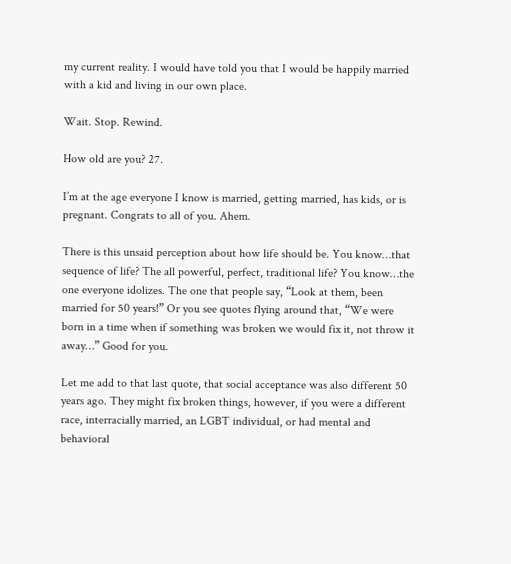my current reality. I would have told you that I would be happily married with a kid and living in our own place.

Wait. Stop. Rewind.

How old are you? 27.

I’m at the age everyone I know is married, getting married, has kids, or is pregnant. Congrats to all of you. Ahem.

There is this unsaid perception about how life should be. You know…that sequence of life? The all powerful, perfect, traditional life? You know…the one everyone idolizes. The one that people say, “Look at them, been married for 50 years!” Or you see quotes flying around that, “We were born in a time when if something was broken we would fix it, not throw it away…” Good for you.

Let me add to that last quote, that social acceptance was also different 50 years ago. They might fix broken things, however, if you were a different race, interracially married, an LGBT individual, or had mental and behavioral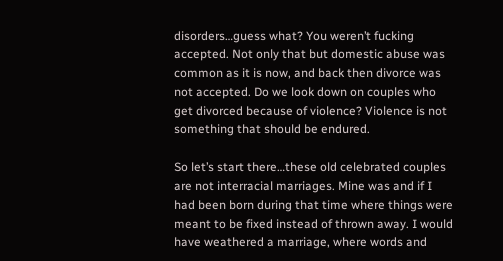disorders…guess what? You weren’t fucking accepted. Not only that but domestic abuse was common as it is now, and back then divorce was not accepted. Do we look down on couples who get divorced because of violence? Violence is not something that should be endured.

So let’s start there…these old celebrated couples are not interracial marriages. Mine was and if I had been born during that time where things were meant to be fixed instead of thrown away. I would have weathered a marriage, where words and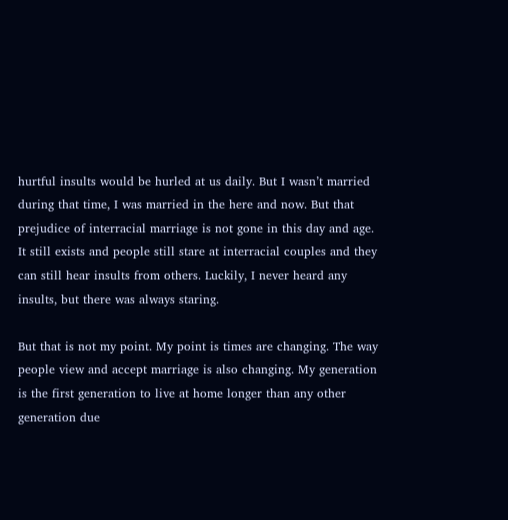hurtful insults would be hurled at us daily. But I wasn’t married during that time, I was married in the here and now. But that prejudice of interracial marriage is not gone in this day and age. It still exists and people still stare at interracial couples and they can still hear insults from others. Luckily, I never heard any insults, but there was always staring.

But that is not my point. My point is times are changing. The way people view and accept marriage is also changing. My generation is the first generation to live at home longer than any other generation due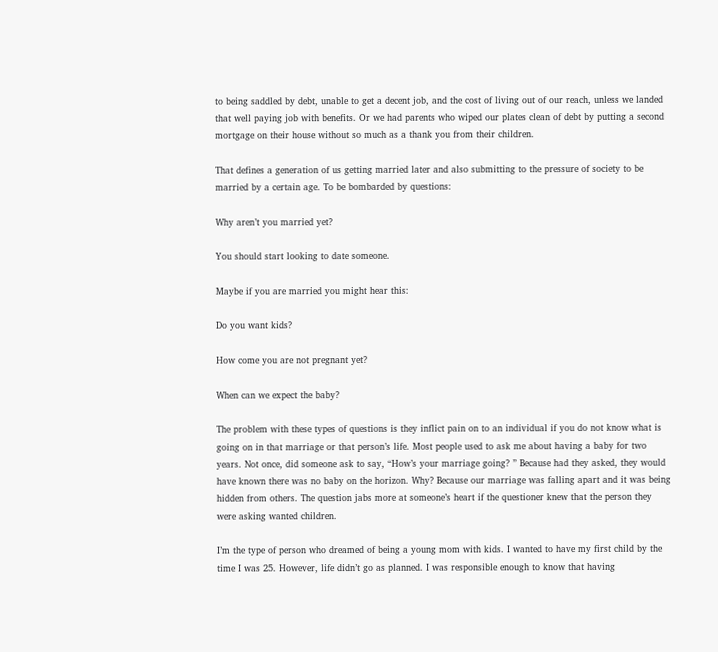to being saddled by debt, unable to get a decent job, and the cost of living out of our reach, unless we landed that well paying job with benefits. Or we had parents who wiped our plates clean of debt by putting a second mortgage on their house without so much as a thank you from their children.

That defines a generation of us getting married later and also submitting to the pressure of society to be married by a certain age. To be bombarded by questions:

Why aren’t you married yet?

You should start looking to date someone.

Maybe if you are married you might hear this:

Do you want kids?

How come you are not pregnant yet?

When can we expect the baby?

The problem with these types of questions is they inflict pain on to an individual if you do not know what is going on in that marriage or that person’s life. Most people used to ask me about having a baby for two years. Not once, did someone ask to say, “How’s your marriage going? ” Because had they asked, they would have known there was no baby on the horizon. Why? Because our marriage was falling apart and it was being hidden from others. The question jabs more at someone’s heart if the questioner knew that the person they were asking wanted children.

I’m the type of person who dreamed of being a young mom with kids. I wanted to have my first child by the time I was 25. However, life didn’t go as planned. I was responsible enough to know that having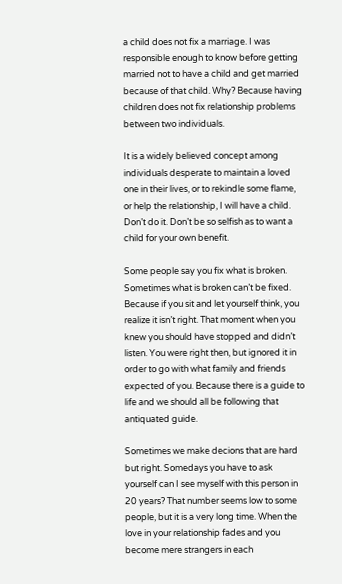a child does not fix a marriage. I was responsible enough to know before getting married not to have a child and get married because of that child. Why? Because having children does not fix relationship problems between two individuals.

It is a widely believed concept among individuals desperate to maintain a loved one in their lives, or to rekindle some flame, or help the relationship, I will have a child. Don’t do it. Don’t be so selfish as to want a child for your own benefit.

Some people say you fix what is broken. Sometimes what is broken can’t be fixed. Because if you sit and let yourself think, you realize it isn’t right. That moment when you knew you should have stopped and didn’t listen. You were right then, but ignored it in order to go with what family and friends expected of you. Because there is a guide to life and we should all be following that antiquated guide.

Sometimes we make decions that are hard but right. Somedays you have to ask yourself can I see myself with this person in 20 years? That number seems low to some people, but it is a very long time. When the love in your relationship fades and you become mere strangers in each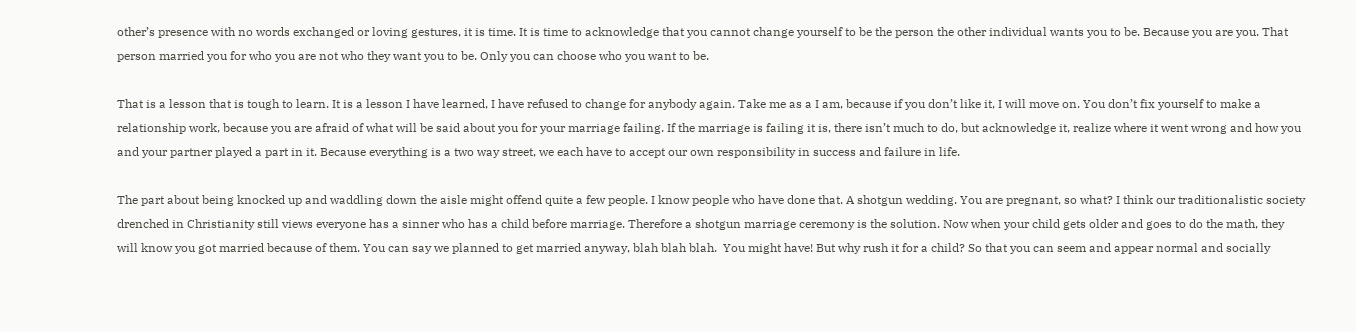other’s presence with no words exchanged or loving gestures, it is time. It is time to acknowledge that you cannot change yourself to be the person the other individual wants you to be. Because you are you. That person married you for who you are not who they want you to be. Only you can choose who you want to be.

That is a lesson that is tough to learn. It is a lesson I have learned, I have refused to change for anybody again. Take me as a I am, because if you don’t like it, I will move on. You don’t fix yourself to make a relationship work, because you are afraid of what will be said about you for your marriage failing. If the marriage is failing it is, there isn’t much to do, but acknowledge it, realize where it went wrong and how you and your partner played a part in it. Because everything is a two way street, we each have to accept our own responsibility in success and failure in life.

The part about being knocked up and waddling down the aisle might offend quite a few people. I know people who have done that. A shotgun wedding. You are pregnant, so what? I think our traditionalistic society drenched in Christianity still views everyone has a sinner who has a child before marriage. Therefore a shotgun marriage ceremony is the solution. Now when your child gets older and goes to do the math, they will know you got married because of them. You can say we planned to get married anyway, blah blah blah.  You might have! But why rush it for a child? So that you can seem and appear normal and socially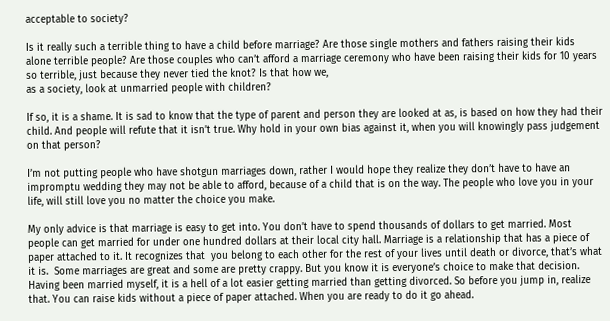acceptable to society?

Is it really such a terrible thing to have a child before marriage? Are those single mothers and fathers raising their kids alone terrible people? Are those couples who can’t afford a marriage ceremony who have been raising their kids for 10 years so terrible, just because they never tied the knot? Is that how we,
as a society, look at unmarried people with children?

If so, it is a shame. It is sad to know that the type of parent and person they are looked at as, is based on how they had their child. And people will refute that it isn’t true. Why hold in your own bias against it, when you will knowingly pass judgement on that person?

I’m not putting people who have shotgun marriages down, rather I would hope they realize they don’t have to have an impromptu wedding they may not be able to afford, because of a child that is on the way. The people who love you in your life, will still love you no matter the choice you make.

My only advice is that marriage is easy to get into. You don’t have to spend thousands of dollars to get married. Most people can get married for under one hundred dollars at their local city hall. Marriage is a relationship that has a piece of paper attached to it. It recognizes that  you belong to each other for the rest of your lives until death or divorce, that’s what it is.  Some marriages are great and some are pretty crappy. But you know it is everyone’s choice to make that decision. Having been married myself, it is a hell of a lot easier getting married than getting divorced. So before you jump in, realize that. You can raise kids without a piece of paper attached. When you are ready to do it go ahead.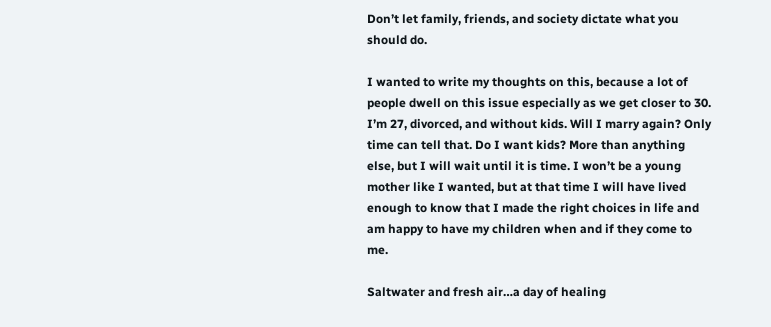Don’t let family, friends, and society dictate what you should do.

I wanted to write my thoughts on this, because a lot of people dwell on this issue especially as we get closer to 30. I’m 27, divorced, and without kids. Will I marry again? Only time can tell that. Do I want kids? More than anything else, but I will wait until it is time. I won’t be a young mother like I wanted, but at that time I will have lived enough to know that I made the right choices in life and am happy to have my children when and if they come to me.

Saltwater and fresh air…a day of healing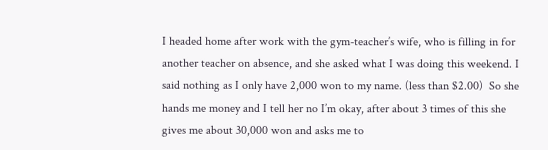I headed home after work with the gym-teacher’s wife, who is filling in for another teacher on absence, and she asked what I was doing this weekend. I said nothing as I only have 2,000 won to my name. (less than $2.00)  So she hands me money and I tell her no I’m okay, after about 3 times of this she gives me about 30,000 won and asks me to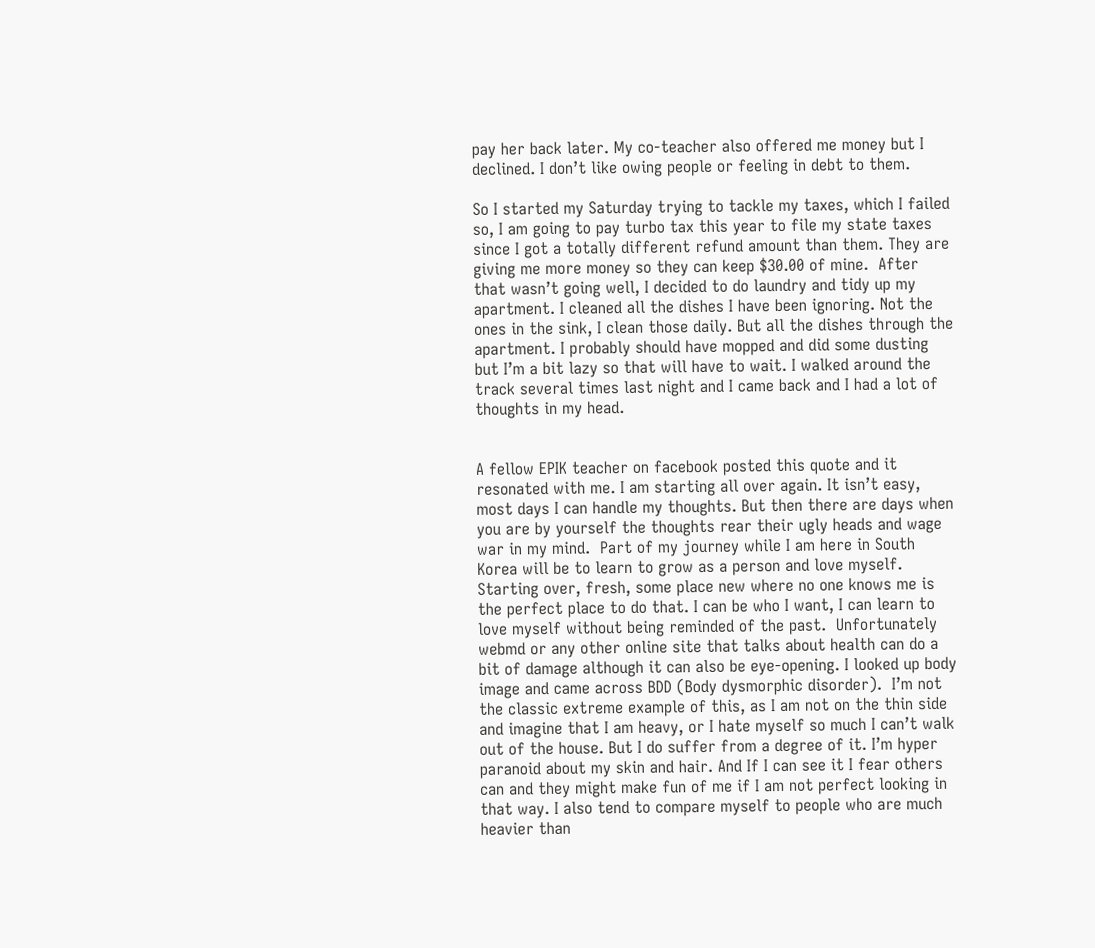pay her back later. My co-teacher also offered me money but I declined. I don’t like owing people or feeling in debt to them.

So I started my Saturday trying to tackle my taxes, which I failed so, I am going to pay turbo tax this year to file my state taxes since I got a totally different refund amount than them. They are giving me more money so they can keep $30.00 of mine.  After that wasn’t going well, I decided to do laundry and tidy up my apartment. I cleaned all the dishes I have been ignoring. Not the ones in the sink, I clean those daily. But all the dishes through the apartment. I probably should have mopped and did some dusting but I’m a bit lazy so that will have to wait. I walked around the track several times last night and I came back and I had a lot of thoughts in my head.


A fellow EPIK teacher on facebook posted this quote and it resonated with me. I am starting all over again. It isn’t easy, most days I can handle my thoughts. But then there are days when you are by yourself the thoughts rear their ugly heads and wage war in my mind.  Part of my journey while I am here in South Korea will be to learn to grow as a person and love myself. Starting over, fresh, some place new where no one knows me is the perfect place to do that. I can be who I want, I can learn to love myself without being reminded of the past.  Unfortunately webmd or any other online site that talks about health can do a bit of damage although it can also be eye-opening. I looked up body image and came across BDD (Body dysmorphic disorder).  I’m not the classic extreme example of this, as I am not on the thin side and imagine that I am heavy, or I hate myself so much I can’t walk out of the house. But I do suffer from a degree of it. I’m hyper paranoid about my skin and hair. And If I can see it I fear others can and they might make fun of me if I am not perfect looking in that way. I also tend to compare myself to people who are much heavier than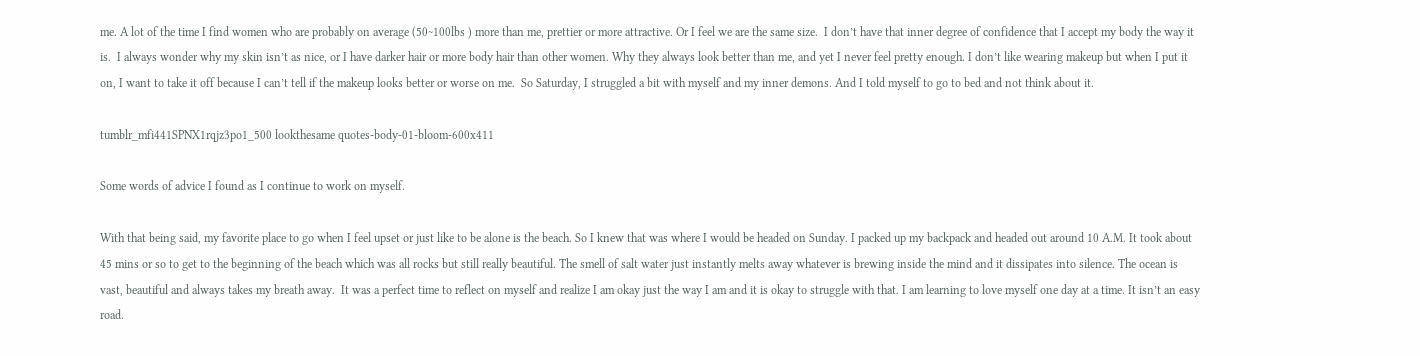me. A lot of the time I find women who are probably on average (50~100lbs ) more than me, prettier or more attractive. Or I feel we are the same size.  I don’t have that inner degree of confidence that I accept my body the way it is.  I always wonder why my skin isn’t as nice, or I have darker hair or more body hair than other women. Why they always look better than me, and yet I never feel pretty enough. I don’t like wearing makeup but when I put it on, I want to take it off because I can’t tell if the makeup looks better or worse on me.  So Saturday, I struggled a bit with myself and my inner demons. And I told myself to go to bed and not think about it.

tumblr_mfi441SPNX1rqjz3po1_500 lookthesame quotes-body-01-bloom-600x411

Some words of advice I found as I continue to work on myself.

With that being said, my favorite place to go when I feel upset or just like to be alone is the beach. So I knew that was where I would be headed on Sunday. I packed up my backpack and headed out around 10 A.M. It took about 45 mins or so to get to the beginning of the beach which was all rocks but still really beautiful. The smell of salt water just instantly melts away whatever is brewing inside the mind and it dissipates into silence. The ocean is vast, beautiful and always takes my breath away.  It was a perfect time to reflect on myself and realize I am okay just the way I am and it is okay to struggle with that. I am learning to love myself one day at a time. It isn’t an easy road.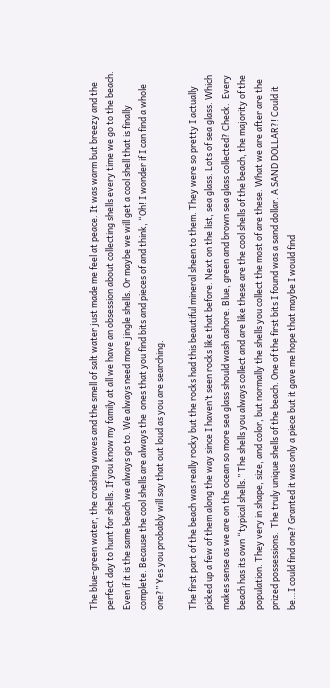The blue-green water, the crashing waves and the smell of salt water just made me feel at peace. It was warm but breezy and the perfect day to hunt for shells. If you know my family at all we have an obsession about collecting shells every time we go to the beach. Even if it is the same beach we always go to. We always need more jingle shells. Or maybe we will get a cool shell that is finally complete. Because the cool shells are always the  ones that you find bits and pieces of and think, “Oh! I wonder if I can find a whole one?” Yes you probably will say that out loud as you are searching.

The first part of the beach was really rocky but the rocks had this beautiful mineral sheen to them. They were so pretty I actually picked up a few of them along the way since I haven’t seen rocks like that before. Next on the list, sea glass. Lots of sea glass. Which makes sense as we are on the ocean so more sea glass should wash ashore. Blue, green and brown sea glass collected? Check.  Every beach has its own “typical shells.” The shells you always collect and are like these are the cool shells of the beach, the majority of the population. They very in shape, size, and color, but normally the shells you collect the most of are these. What we are after are the prized possessions.  The truly unique shells of the beach. One of the first bits I found was a sand dollar. A SAND DOLLAR?! Could it be…I could find one? Granted it was only a piece but it gave me hope that maybe I would find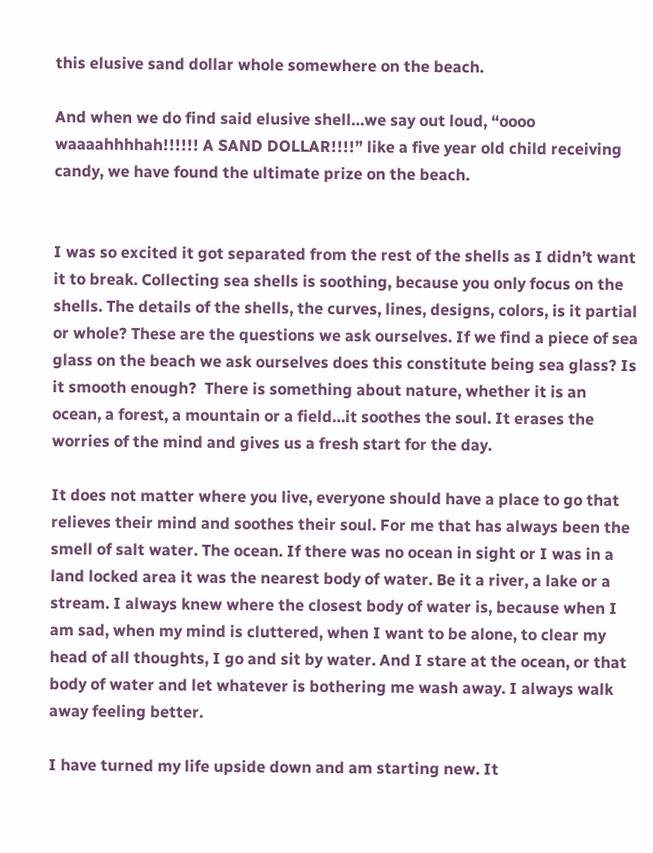this elusive sand dollar whole somewhere on the beach.

And when we do find said elusive shell…we say out loud, “oooo waaaahhhhah!!!!!! A SAND DOLLAR!!!!” like a five year old child receiving candy, we have found the ultimate prize on the beach.


I was so excited it got separated from the rest of the shells as I didn’t want it to break. Collecting sea shells is soothing, because you only focus on the shells. The details of the shells, the curves, lines, designs, colors, is it partial or whole? These are the questions we ask ourselves. If we find a piece of sea glass on the beach we ask ourselves does this constitute being sea glass? Is it smooth enough?  There is something about nature, whether it is an ocean, a forest, a mountain or a field…it soothes the soul. It erases the worries of the mind and gives us a fresh start for the day.

It does not matter where you live, everyone should have a place to go that relieves their mind and soothes their soul. For me that has always been the smell of salt water. The ocean. If there was no ocean in sight or I was in a land locked area it was the nearest body of water. Be it a river, a lake or a stream. I always knew where the closest body of water is, because when I am sad, when my mind is cluttered, when I want to be alone, to clear my head of all thoughts, I go and sit by water. And I stare at the ocean, or that body of water and let whatever is bothering me wash away. I always walk away feeling better.

I have turned my life upside down and am starting new. It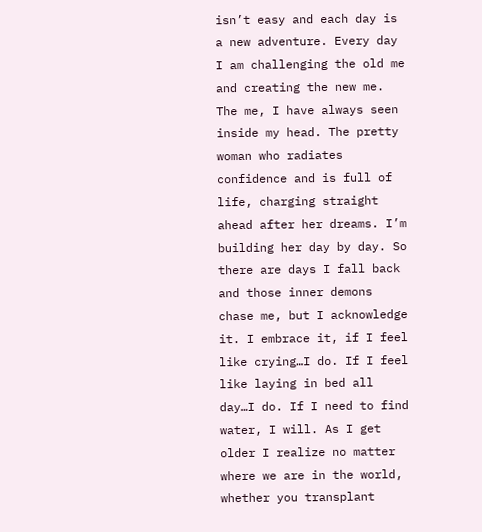isn’t easy and each day is a new adventure. Every day I am challenging the old me and creating the new me. The me, I have always seen inside my head. The pretty woman who radiates confidence and is full of life, charging straight ahead after her dreams. I’m building her day by day. So there are days I fall back and those inner demons chase me, but I acknowledge it. I embrace it, if I feel like crying…I do. If I feel like laying in bed all day…I do. If I need to find water, I will. As I get older I realize no matter where we are in the world, whether you transplant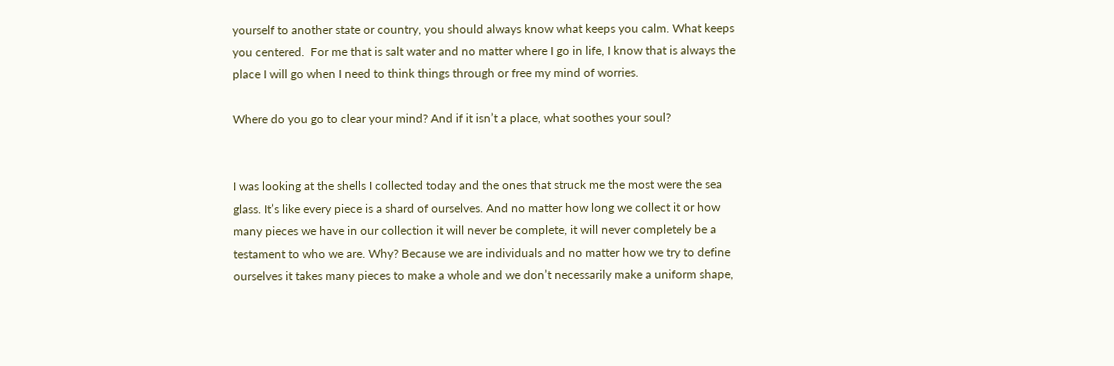yourself to another state or country, you should always know what keeps you calm. What keeps you centered.  For me that is salt water and no matter where I go in life, I know that is always the place I will go when I need to think things through or free my mind of worries.

Where do you go to clear your mind? And if it isn’t a place, what soothes your soul?


I was looking at the shells I collected today and the ones that struck me the most were the sea glass. It’s like every piece is a shard of ourselves. And no matter how long we collect it or how many pieces we have in our collection it will never be complete, it will never completely be a testament to who we are. Why? Because we are individuals and no matter how we try to define ourselves it takes many pieces to make a whole and we don’t necessarily make a uniform shape,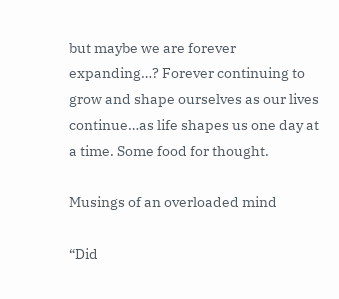but maybe we are forever expanding…? Forever continuing to grow and shape ourselves as our lives continue…as life shapes us one day at a time. Some food for thought.

Musings of an overloaded mind

“Did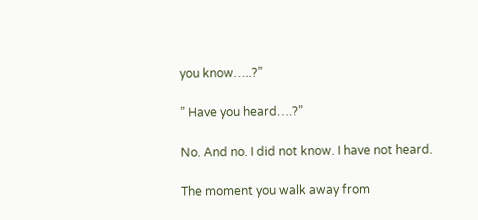you know…..?”

” Have you heard….?”

No. And no. I did not know. I have not heard.

The moment you walk away from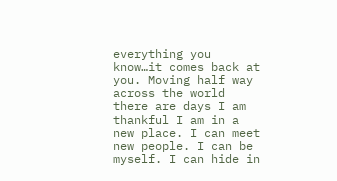everything you know…it comes back at you. Moving half way across the world there are days I am thankful I am in a new place. I can meet new people. I can be myself. I can hide in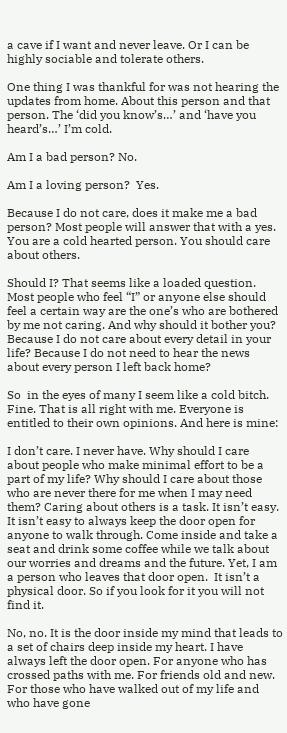a cave if I want and never leave. Or I can be highly sociable and tolerate others.

One thing I was thankful for was not hearing the updates from home. About this person and that person. The ‘did you know’s…’ and ‘have you heard’s…’ I’m cold.

Am I a bad person? No.

Am I a loving person?  Yes.

Because I do not care, does it make me a bad person? Most people will answer that with a yes. You are a cold hearted person. You should care about others.

Should I? That seems like a loaded question.  Most people who feel “I” or anyone else should feel a certain way are the one’s who are bothered by me not caring. And why should it bother you? Because I do not care about every detail in your life? Because I do not need to hear the news about every person I left back home?

So  in the eyes of many I seem like a cold bitch. Fine. That is all right with me. Everyone is entitled to their own opinions. And here is mine:

I don’t care. I never have. Why should I care about people who make minimal effort to be a part of my life? Why should I care about those who are never there for me when I may need them? Caring about others is a task. It isn’t easy. It isn’t easy to always keep the door open for anyone to walk through. Come inside and take a seat and drink some coffee while we talk about our worries and dreams and the future. Yet, I am a person who leaves that door open.  It isn’t a physical door. So if you look for it you will not find it.

No, no. It is the door inside my mind that leads to a set of chairs deep inside my heart. I have always left the door open. For anyone who has crossed paths with me. For friends old and new. For those who have walked out of my life and who have gone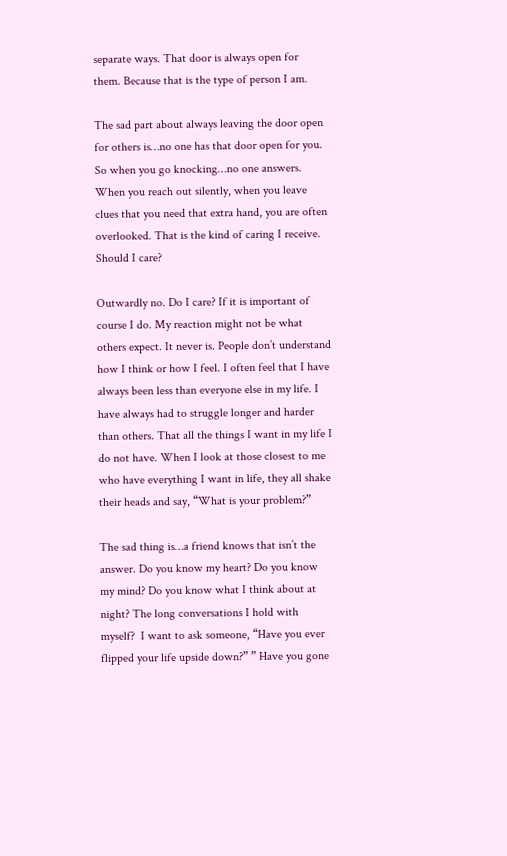separate ways. That door is always open for them. Because that is the type of person I am.

The sad part about always leaving the door open for others is…no one has that door open for you. So when you go knocking…no one answers. When you reach out silently, when you leave clues that you need that extra hand, you are often overlooked. That is the kind of caring I receive. Should I care?

Outwardly no. Do I care? If it is important of course I do. My reaction might not be what others expect. It never is. People don’t understand how I think or how I feel. I often feel that I have always been less than everyone else in my life. I have always had to struggle longer and harder than others. That all the things I want in my life I do not have. When I look at those closest to me who have everything I want in life, they all shake their heads and say, “What is your problem?”

The sad thing is…a friend knows that isn’t the answer. Do you know my heart? Do you know my mind? Do you know what I think about at night? The long conversations I hold with myself?  I want to ask someone, “Have you ever flipped your life upside down?” ” Have you gone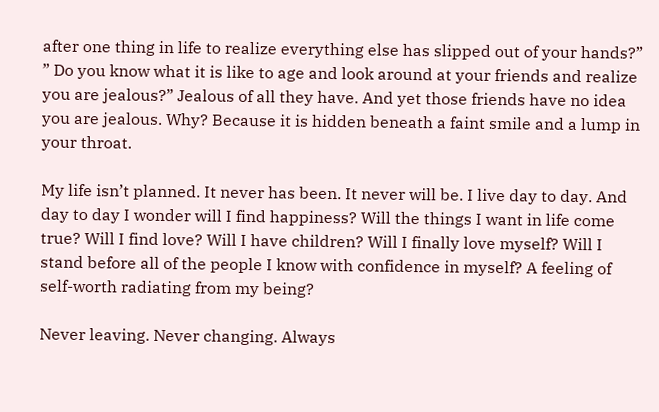after one thing in life to realize everything else has slipped out of your hands?” ” Do you know what it is like to age and look around at your friends and realize you are jealous?” Jealous of all they have. And yet those friends have no idea you are jealous. Why? Because it is hidden beneath a faint smile and a lump in your throat.

My life isn’t planned. It never has been. It never will be. I live day to day. And day to day I wonder will I find happiness? Will the things I want in life come true? Will I find love? Will I have children? Will I finally love myself? Will I stand before all of the people I know with confidence in myself? A feeling of self-worth radiating from my being?

Never leaving. Never changing. Always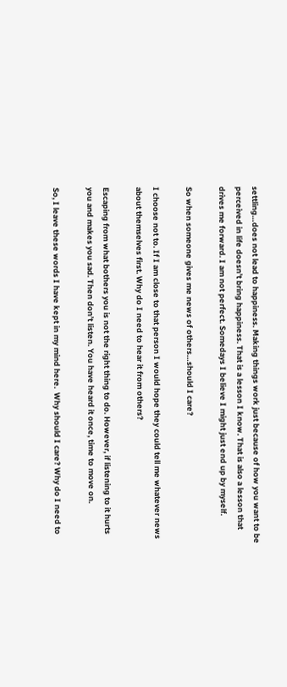settling…does not lead to happiness. Making things work just because of how you want to be perceived in life doesn’t bring happiness. That is a lesson I know. That is also a lesson that drives me forward. I am not perfect. Somedays I believe I might just end up by myself.

So when someone gives me news of others…should I care?

I choose not to. If I am close to that person I would hope they could tell me whatever news about themselves first. Why do I need to hear it from others?

Escaping from what bothers you is not the right thing to do. However, if listening to it hurts you and makes you sad. Then don’t listen. You have heard it once, time to move on.

So, I leave these words I have kept in my mind here.  Why should I care? Why do I need to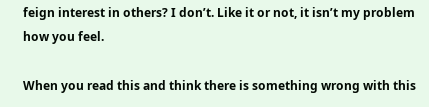feign interest in others? I don’t. Like it or not, it isn’t my problem how you feel.

When you read this and think there is something wrong with this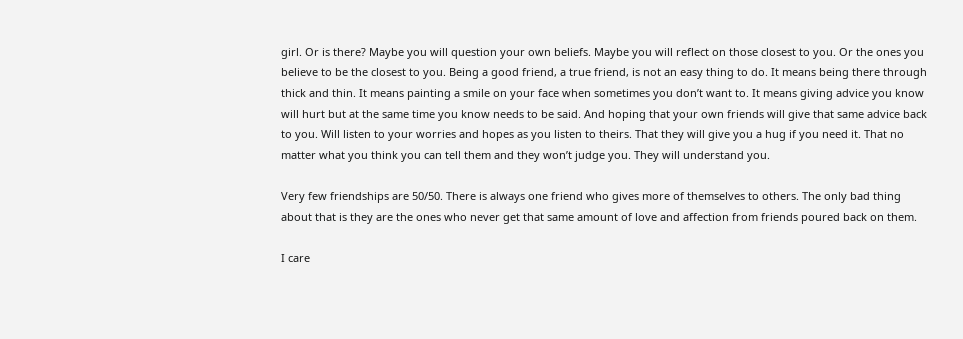girl. Or is there? Maybe you will question your own beliefs. Maybe you will reflect on those closest to you. Or the ones you believe to be the closest to you. Being a good friend, a true friend, is not an easy thing to do. It means being there through thick and thin. It means painting a smile on your face when sometimes you don’t want to. It means giving advice you know will hurt but at the same time you know needs to be said. And hoping that your own friends will give that same advice back to you. Will listen to your worries and hopes as you listen to theirs. That they will give you a hug if you need it. That no matter what you think you can tell them and they won’t judge you. They will understand you.

Very few friendships are 50/50. There is always one friend who gives more of themselves to others. The only bad thing about that is they are the ones who never get that same amount of love and affection from friends poured back on them.

I care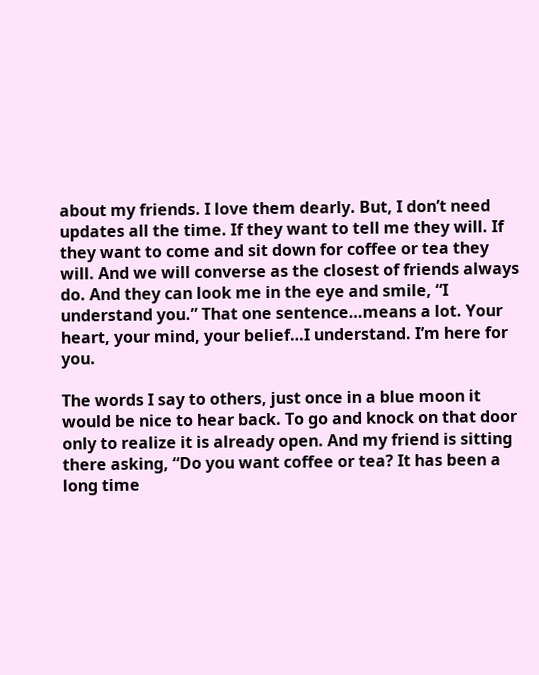about my friends. I love them dearly. But, I don’t need updates all the time. If they want to tell me they will. If they want to come and sit down for coffee or tea they will. And we will converse as the closest of friends always do. And they can look me in the eye and smile, “I understand you.” That one sentence…means a lot. Your heart, your mind, your belief…I understand. I’m here for you.

The words I say to others, just once in a blue moon it would be nice to hear back. To go and knock on that door only to realize it is already open. And my friend is sitting there asking, “Do you want coffee or tea? It has been a long time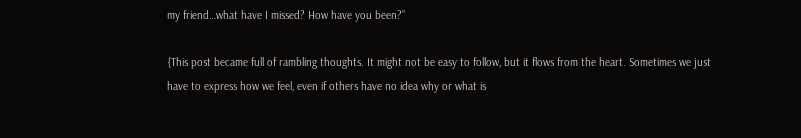my friend…what have I missed? How have you been?”

{This post became full of rambling thoughts. It might not be easy to follow, but it flows from the heart. Sometimes we just have to express how we feel, even if others have no idea why or what is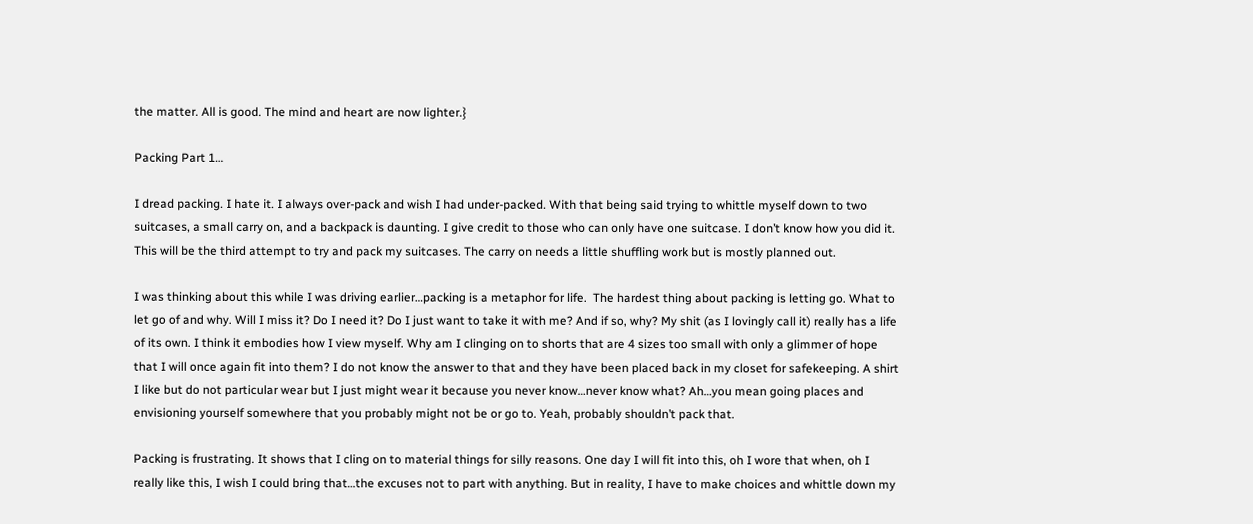the matter. All is good. The mind and heart are now lighter.}

Packing Part 1…

I dread packing. I hate it. I always over-pack and wish I had under-packed. With that being said trying to whittle myself down to two suitcases, a small carry on, and a backpack is daunting. I give credit to those who can only have one suitcase. I don’t know how you did it. This will be the third attempt to try and pack my suitcases. The carry on needs a little shuffling work but is mostly planned out.

I was thinking about this while I was driving earlier…packing is a metaphor for life.  The hardest thing about packing is letting go. What to let go of and why. Will I miss it? Do I need it? Do I just want to take it with me? And if so, why? My shit (as I lovingly call it) really has a life of its own. I think it embodies how I view myself. Why am I clinging on to shorts that are 4 sizes too small with only a glimmer of hope that I will once again fit into them? I do not know the answer to that and they have been placed back in my closet for safekeeping. A shirt I like but do not particular wear but I just might wear it because you never know…never know what? Ah…you mean going places and envisioning yourself somewhere that you probably might not be or go to. Yeah, probably shouldn’t pack that.

Packing is frustrating. It shows that I cling on to material things for silly reasons. One day I will fit into this, oh I wore that when, oh I really like this, I wish I could bring that…the excuses not to part with anything. But in reality, I have to make choices and whittle down my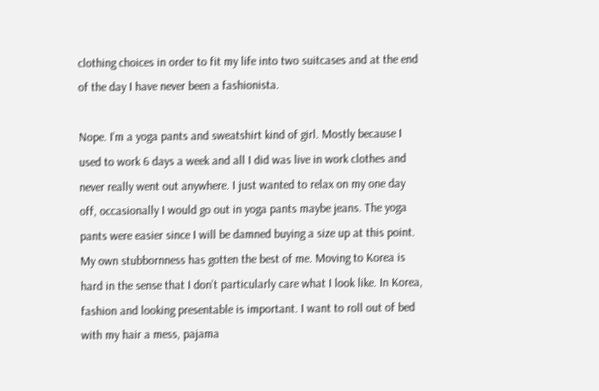clothing choices in order to fit my life into two suitcases and at the end of the day I have never been a fashionista.

Nope. I’m a yoga pants and sweatshirt kind of girl. Mostly because I used to work 6 days a week and all I did was live in work clothes and never really went out anywhere. I just wanted to relax on my one day off, occasionally I would go out in yoga pants maybe jeans. The yoga pants were easier since I will be damned buying a size up at this point. My own stubbornness has gotten the best of me. Moving to Korea is hard in the sense that I don’t particularly care what I look like. In Korea, fashion and looking presentable is important. I want to roll out of bed with my hair a mess, pajama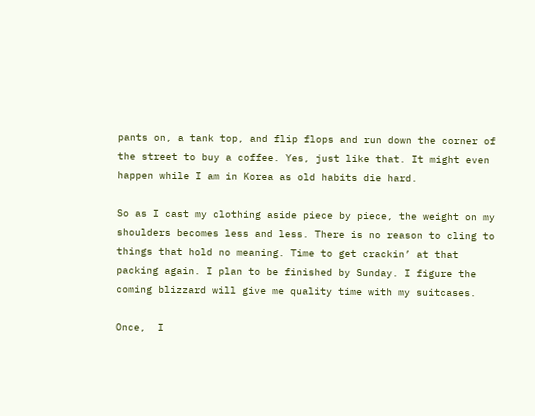pants on, a tank top, and flip flops and run down the corner of the street to buy a coffee. Yes, just like that. It might even happen while I am in Korea as old habits die hard.

So as I cast my clothing aside piece by piece, the weight on my shoulders becomes less and less. There is no reason to cling to things that hold no meaning. Time to get crackin’ at that packing again. I plan to be finished by Sunday. I figure the coming blizzard will give me quality time with my suitcases.

Once,  I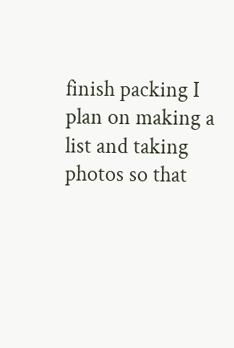finish packing I plan on making a list and taking photos so that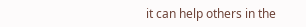it can help others in the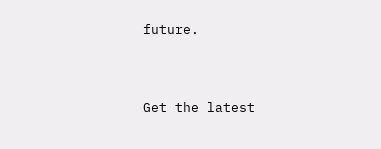future.


Get the latest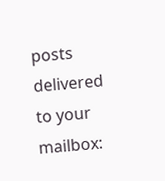posts delivered to your mailbox: